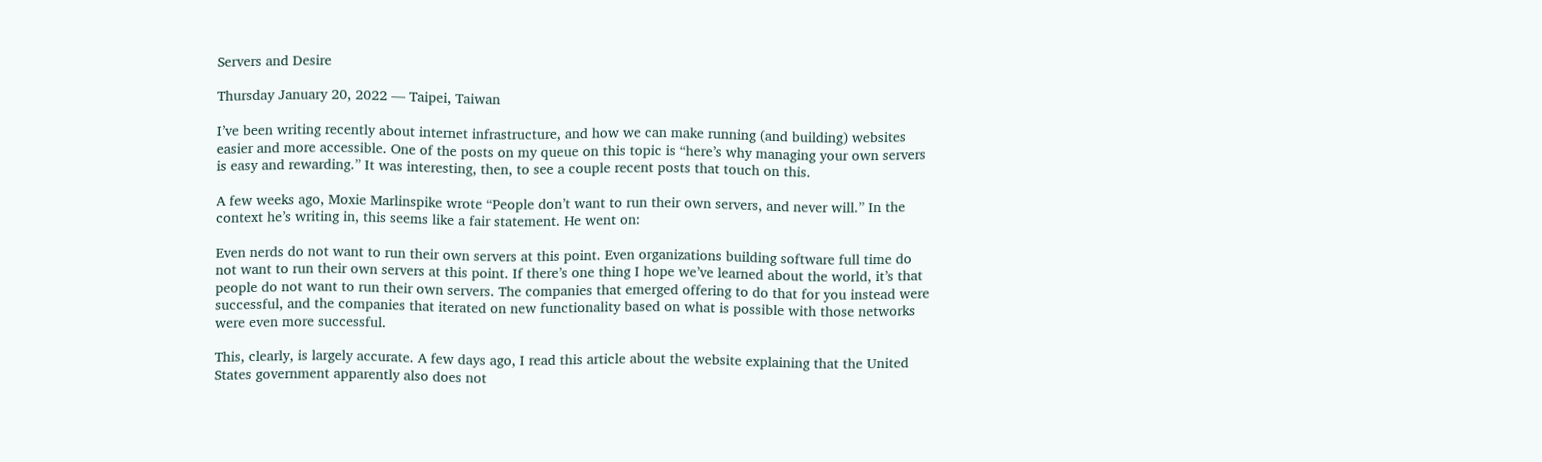Servers and Desire

Thursday January 20, 2022 — Taipei, Taiwan

I’ve been writing recently about internet infrastructure, and how we can make running (and building) websites easier and more accessible. One of the posts on my queue on this topic is “here’s why managing your own servers is easy and rewarding.” It was interesting, then, to see a couple recent posts that touch on this.

A few weeks ago, Moxie Marlinspike wrote “People don’t want to run their own servers, and never will.” In the context he’s writing in, this seems like a fair statement. He went on:

Even nerds do not want to run their own servers at this point. Even organizations building software full time do not want to run their own servers at this point. If there’s one thing I hope we’ve learned about the world, it’s that people do not want to run their own servers. The companies that emerged offering to do that for you instead were successful, and the companies that iterated on new functionality based on what is possible with those networks were even more successful.

This, clearly, is largely accurate. A few days ago, I read this article about the website explaining that the United States government apparently also does not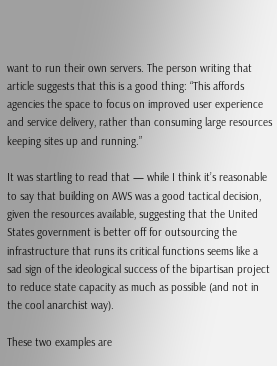want to run their own servers. The person writing that article suggests that this is a good thing: “This affords agencies the space to focus on improved user experience and service delivery, rather than consuming large resources keeping sites up and running.”

It was startling to read that — while I think it’s reasonable to say that building on AWS was a good tactical decision, given the resources available, suggesting that the United States government is better off for outsourcing the infrastructure that runs its critical functions seems like a sad sign of the ideological success of the bipartisan project to reduce state capacity as much as possible (and not in the cool anarchist way).

These two examples are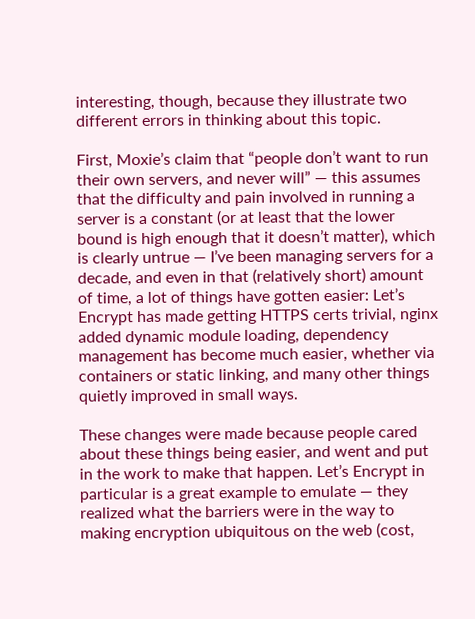interesting, though, because they illustrate two different errors in thinking about this topic.

First, Moxie’s claim that “people don’t want to run their own servers, and never will” — this assumes that the difficulty and pain involved in running a server is a constant (or at least that the lower bound is high enough that it doesn’t matter), which is clearly untrue — I’ve been managing servers for a decade, and even in that (relatively short) amount of time, a lot of things have gotten easier: Let’s Encrypt has made getting HTTPS certs trivial, nginx added dynamic module loading, dependency management has become much easier, whether via containers or static linking, and many other things quietly improved in small ways.

These changes were made because people cared about these things being easier, and went and put in the work to make that happen. Let’s Encrypt in particular is a great example to emulate — they realized what the barriers were in the way to making encryption ubiquitous on the web (cost,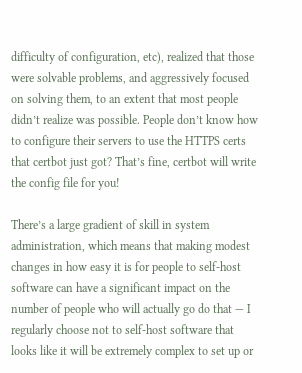difficulty of configuration, etc), realized that those were solvable problems, and aggressively focused on solving them, to an extent that most people didn’t realize was possible. People don’t know how to configure their servers to use the HTTPS certs that certbot just got? That’s fine, certbot will write the config file for you!

There’s a large gradient of skill in system administration, which means that making modest changes in how easy it is for people to self-host software can have a significant impact on the number of people who will actually go do that — I regularly choose not to self-host software that looks like it will be extremely complex to set up or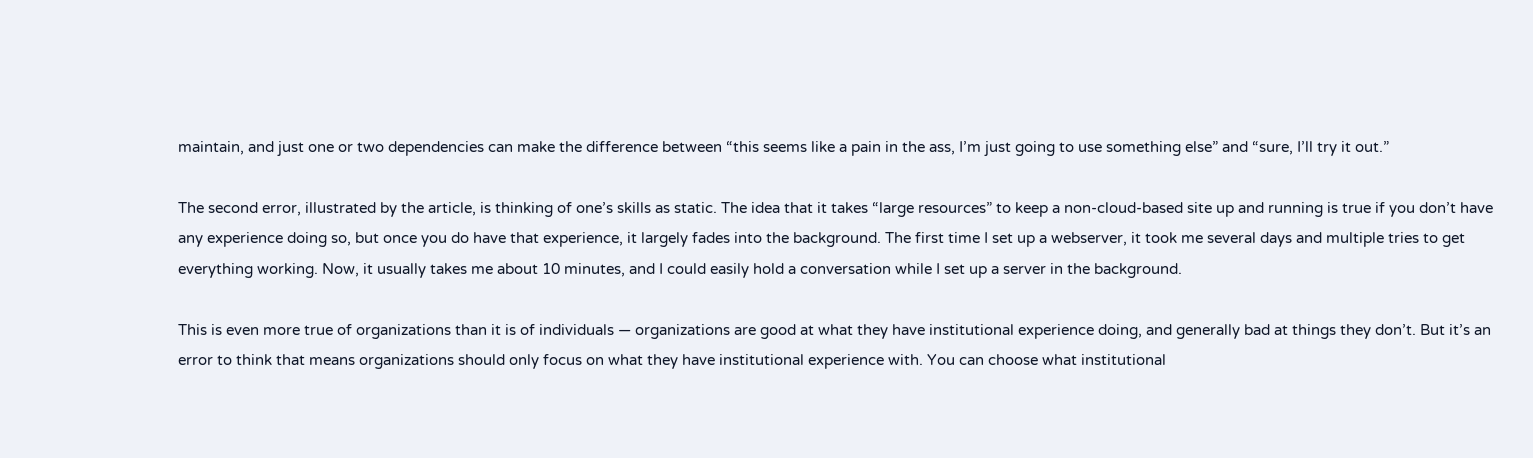maintain, and just one or two dependencies can make the difference between “this seems like a pain in the ass, I’m just going to use something else” and “sure, I’ll try it out.”

The second error, illustrated by the article, is thinking of one’s skills as static. The idea that it takes “large resources” to keep a non-cloud-based site up and running is true if you don’t have any experience doing so, but once you do have that experience, it largely fades into the background. The first time I set up a webserver, it took me several days and multiple tries to get everything working. Now, it usually takes me about 10 minutes, and I could easily hold a conversation while I set up a server in the background.

This is even more true of organizations than it is of individuals — organizations are good at what they have institutional experience doing, and generally bad at things they don’t. But it’s an error to think that means organizations should only focus on what they have institutional experience with. You can choose what institutional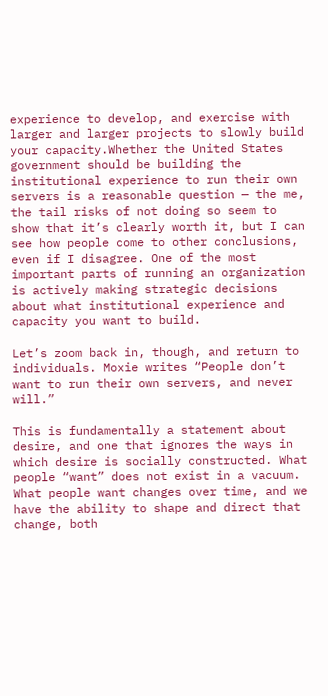experience to develop, and exercise with larger and larger projects to slowly build your capacity.Whether the United States government should be building the institutional experience to run their own servers is a reasonable question — the me, the tail risks of not doing so seem to show that it’s clearly worth it, but I can see how people come to other conclusions, even if I disagree. One of the most important parts of running an organization is actively making strategic decisions about what institutional experience and capacity you want to build.

Let’s zoom back in, though, and return to individuals. Moxie writes “People don’t want to run their own servers, and never will.”

This is fundamentally a statement about desire, and one that ignores the ways in which desire is socially constructed. What people “want” does not exist in a vacuum. What people want changes over time, and we have the ability to shape and direct that change, both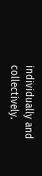individually and collectively.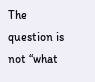The question is not “what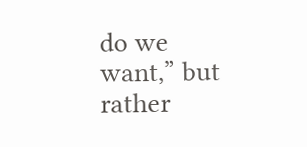do we want,” but rather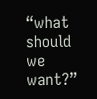“what should we want?”